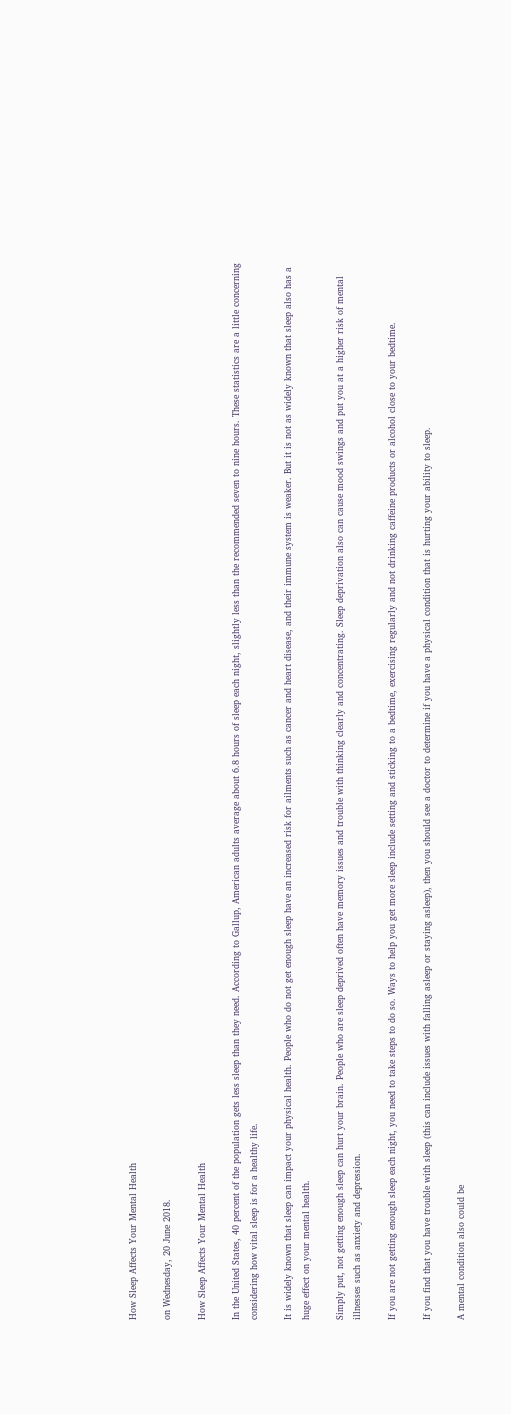How Sleep Affects Your Mental Health

on Wednesday, 20 June 2018.

How Sleep Affects Your Mental Health

In the United States, 40 percent of the population gets less sleep than they need. According to Gallup, American adults average about 6.8 hours of sleep each night, slightly less than the recommended seven to nine hours. These statistics are a little concerning considering how vital sleep is for a healthy life.

It is widely known that sleep can impact your physical health. People who do not get enough sleep have an increased risk for ailments such as cancer and heart disease, and their immune system is weaker. But it is not as widely known that sleep also has a huge effect on your mental health.

Simply put, not getting enough sleep can hurt your brain. People who are sleep deprived often have memory issues and trouble with thinking clearly and concentrating. Sleep deprivation also can cause mood swings and put you at a higher risk of mental illnesses such as anxiety and depression.

If you are not getting enough sleep each night, you need to take steps to do so. Ways to help you get more sleep include setting and sticking to a bedtime, exercising regularly and not drinking caffeine products or alcohol close to your bedtime.

If you find that you have trouble with sleep (this can include issues with falling asleep or staying asleep), then you should see a doctor to determine if you have a physical condition that is hurting your ability to sleep.

A mental condition also could be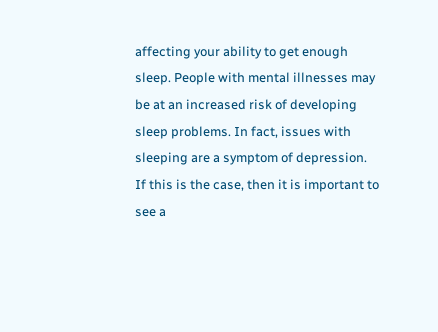affecting your ability to get enough sleep. People with mental illnesses may be at an increased risk of developing sleep problems. In fact, issues with sleeping are a symptom of depression. If this is the case, then it is important to see a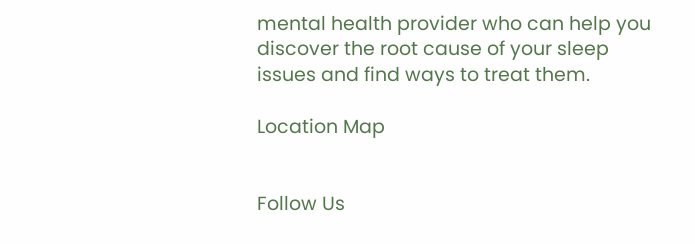mental health provider who can help you discover the root cause of your sleep issues and find ways to treat them.

Location Map


Follow Us